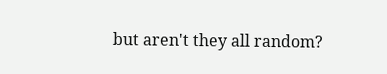but aren't they all random?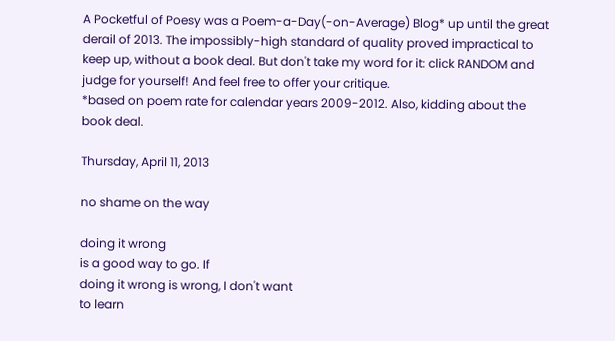A Pocketful of Poesy was a Poem-a-Day(-on-Average) Blog* up until the great derail of 2013. The impossibly-high standard of quality proved impractical to keep up, without a book deal. But don't take my word for it: click RANDOM and judge for yourself! And feel free to offer your critique.
*based on poem rate for calendar years 2009-2012. Also, kidding about the book deal.

Thursday, April 11, 2013

no shame on the way

doing it wrong
is a good way to go. If
doing it wrong is wrong, I don't want
to learn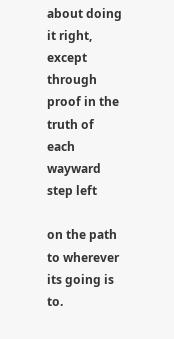about doing it right, except
through proof in the truth of each wayward step left

on the path to wherever
its going is to.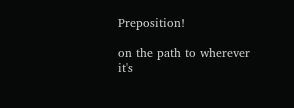Preposition!

on the path to wherever
it's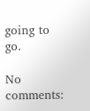going to go.

No comments: